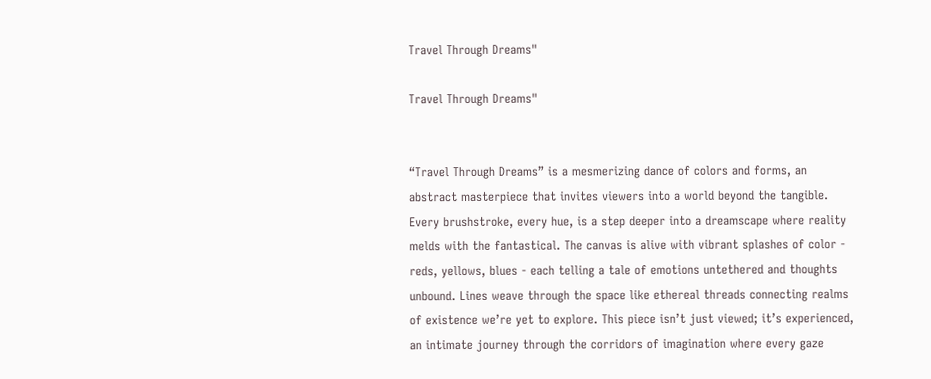Travel Through Dreams"

Travel Through Dreams"


“Travel Through Dreams” is a mesmerizing dance of colors and forms, an abstract masterpiece that invites viewers into a world beyond the tangible. Every brushstroke, every hue, is a step deeper into a dreamscape where reality melds with the fantastical. The canvas is alive with vibrant splashes of color - reds, yellows, blues - each telling a tale of emotions untethered and thoughts unbound. Lines weave through the space like ethereal threads connecting realms of existence we’re yet to explore. This piece isn’t just viewed; it’s experienced, an intimate journey through the corridors of imagination where every gaze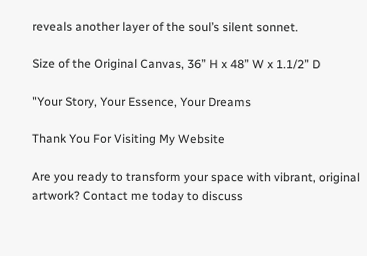reveals another layer of the soul’s silent sonnet.

Size of the Original Canvas, 36” H x 48” W x 1.1/2” D

"Your Story, Your Essence, Your Dreams

Thank You For Visiting My Website

Are you ready to transform your space with vibrant, original artwork? Contact me today to discuss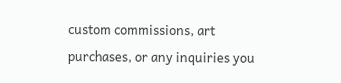custom commissions, art purchases, or any inquiries you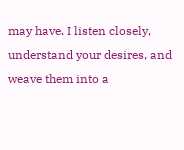may have. I listen closely, understand your desires, and weave them into a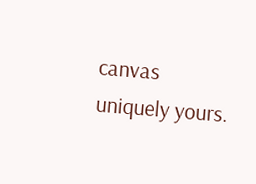canvas uniquely yours.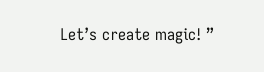Let’s create magic! ”